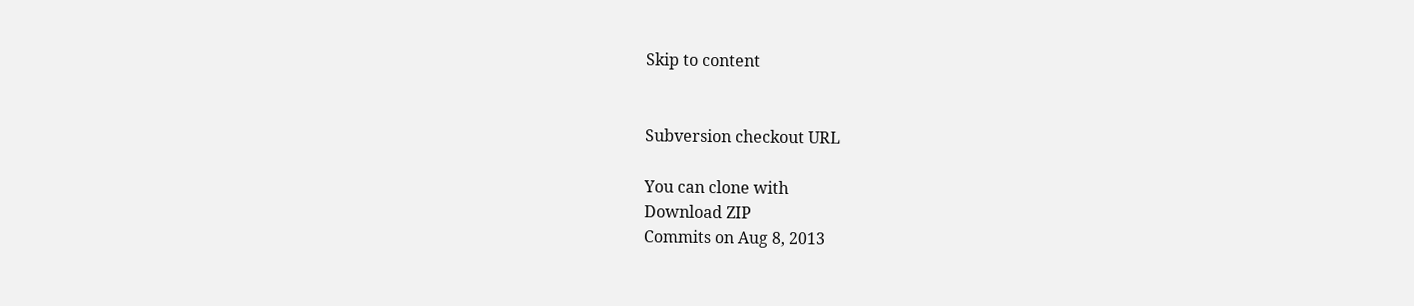Skip to content


Subversion checkout URL

You can clone with
Download ZIP
Commits on Aug 8, 2013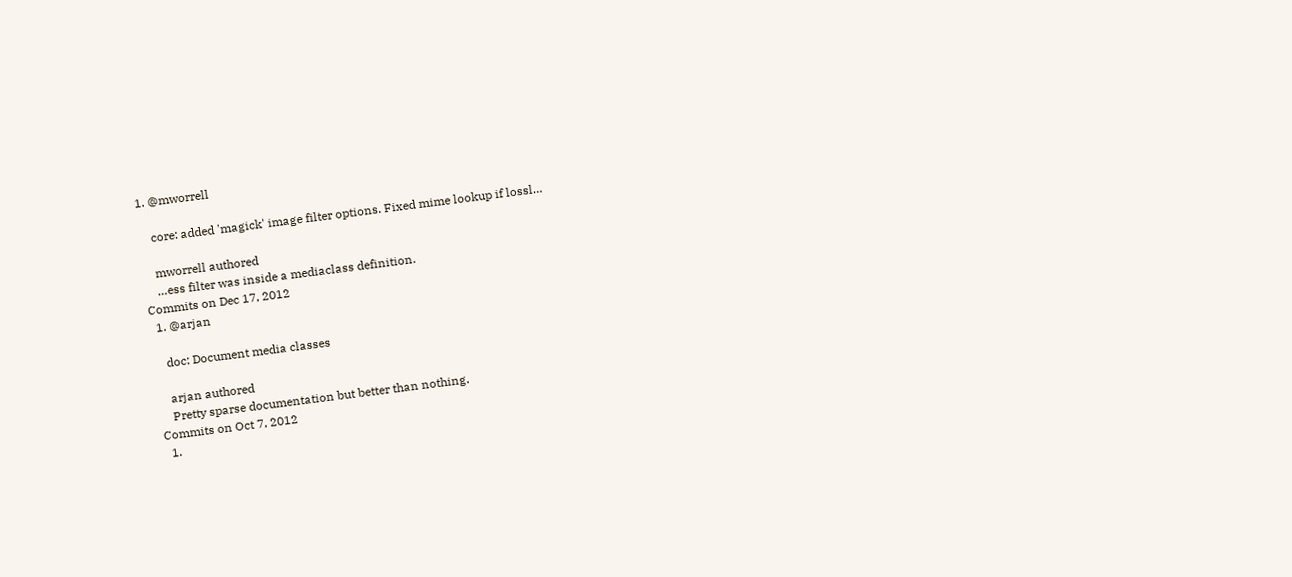1. @mworrell

    core: added 'magick' image filter options. Fixed mime lookup if lossl…

    mworrell authored
    …ess filter was inside a mediaclass definition.
Commits on Dec 17, 2012
  1. @arjan

    doc: Document media classes

    arjan authored
    Pretty sparse documentation but better than nothing.
Commits on Oct 7, 2012
  1.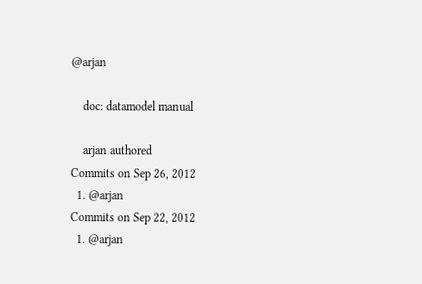@arjan

    doc: datamodel manual

    arjan authored
Commits on Sep 26, 2012
  1. @arjan
Commits on Sep 22, 2012
  1. @arjan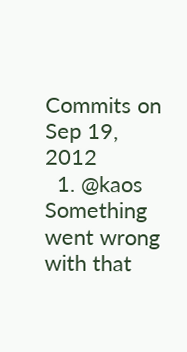Commits on Sep 19, 2012
  1. @kaos
Something went wrong with that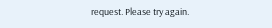request. Please try again.